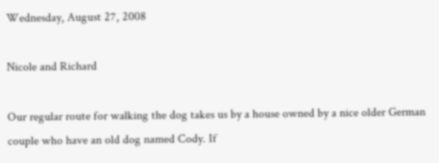Wednesday, August 27, 2008

Nicole and Richard

Our regular route for walking the dog takes us by a house owned by a nice older German couple who have an old dog named Cody. If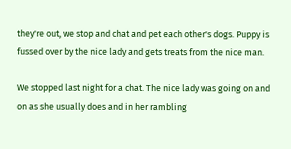they're out, we stop and chat and pet each other's dogs. Puppy is fussed over by the nice lady and gets treats from the nice man.

We stopped last night for a chat. The nice lady was going on and on as she usually does and in her rambling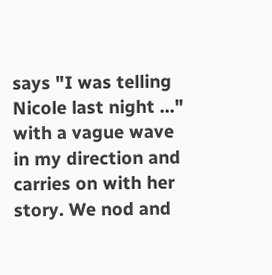says "I was telling Nicole last night ..." with a vague wave in my direction and carries on with her story. We nod and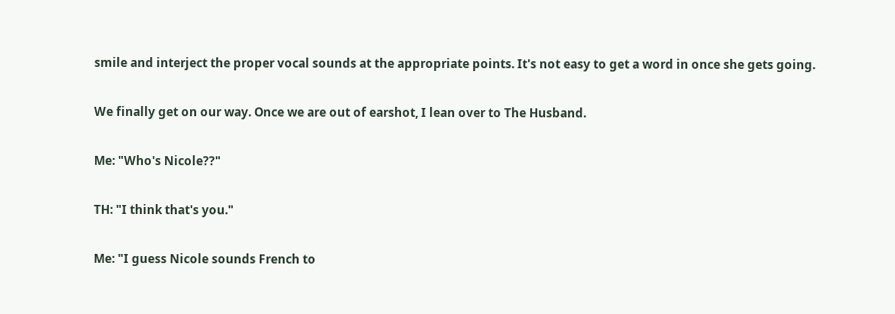smile and interject the proper vocal sounds at the appropriate points. It's not easy to get a word in once she gets going.

We finally get on our way. Once we are out of earshot, I lean over to The Husband.

Me: "Who's Nicole??"

TH: "I think that's you."

Me: "I guess Nicole sounds French to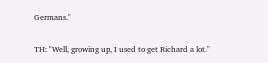Germans."

TH: "Well, growing up, I used to get Richard a lot."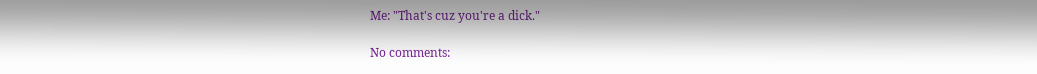Me: "That's cuz you're a dick."

No comments: